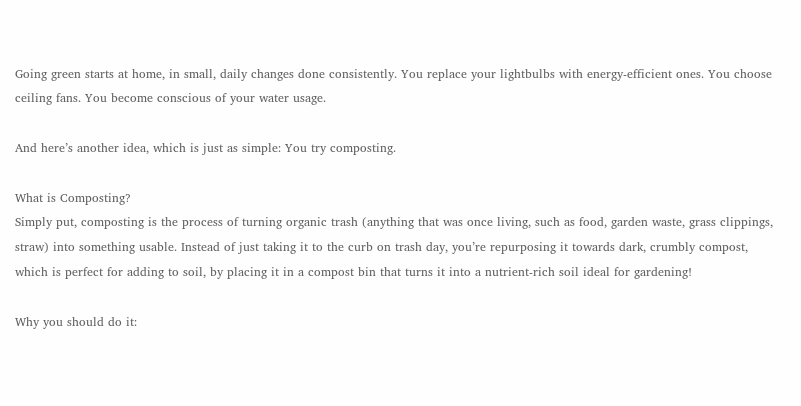Going green starts at home, in small, daily changes done consistently. You replace your lightbulbs with energy-efficient ones. You choose ceiling fans. You become conscious of your water usage.

And here’s another idea, which is just as simple: You try composting.

What is Composting?
Simply put, composting is the process of turning organic trash (anything that was once living, such as food, garden waste, grass clippings, straw) into something usable. Instead of just taking it to the curb on trash day, you’re repurposing it towards dark, crumbly compost, which is perfect for adding to soil, by placing it in a compost bin that turns it into a nutrient-rich soil ideal for gardening!

Why you should do it: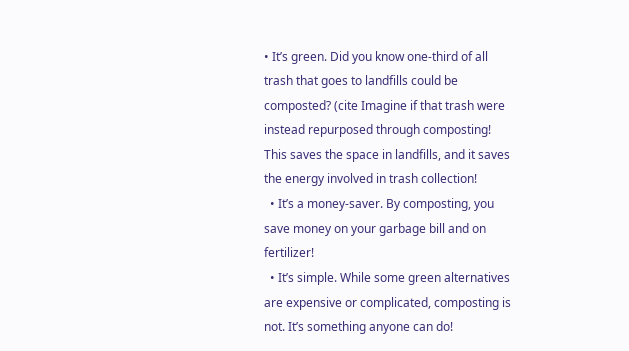• It’s green. Did you know one-third of all trash that goes to landfills could be composted? (cite Imagine if that trash were instead repurposed through composting! This saves the space in landfills, and it saves the energy involved in trash collection!
  • It’s a money-saver. By composting, you save money on your garbage bill and on fertilizer!
  • It’s simple. While some green alternatives are expensive or complicated, composting is not. It’s something anyone can do!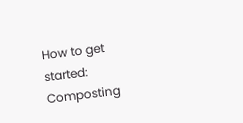How to get started:
Composting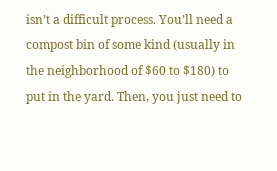isn’t a difficult process. You’ll need a compost bin of some kind (usually in the neighborhood of $60 to $180) to put in the yard. Then, you just need to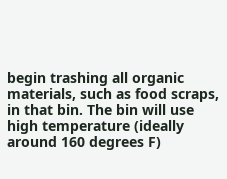begin trashing all organic materials, such as food scraps, in that bin. The bin will use high temperature (ideally around 160 degrees F)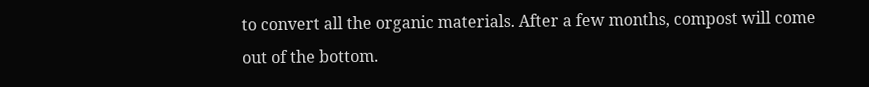to convert all the organic materials. After a few months, compost will come out of the bottom.